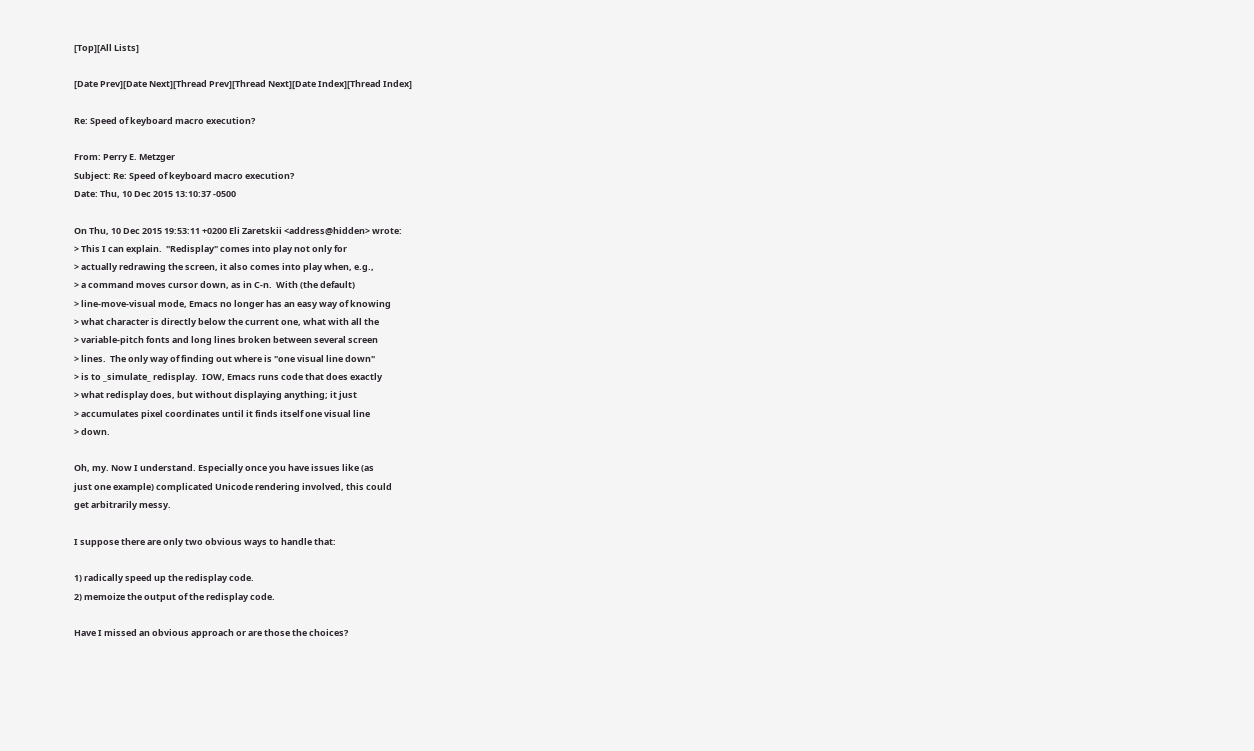[Top][All Lists]

[Date Prev][Date Next][Thread Prev][Thread Next][Date Index][Thread Index]

Re: Speed of keyboard macro execution?

From: Perry E. Metzger
Subject: Re: Speed of keyboard macro execution?
Date: Thu, 10 Dec 2015 13:10:37 -0500

On Thu, 10 Dec 2015 19:53:11 +0200 Eli Zaretskii <address@hidden> wrote:
> This I can explain.  "Redisplay" comes into play not only for
> actually redrawing the screen, it also comes into play when, e.g.,
> a command moves cursor down, as in C-n.  With (the default)
> line-move-visual mode, Emacs no longer has an easy way of knowing
> what character is directly below the current one, what with all the
> variable-pitch fonts and long lines broken between several screen
> lines.  The only way of finding out where is "one visual line down"
> is to _simulate_ redisplay.  IOW, Emacs runs code that does exactly
> what redisplay does, but without displaying anything; it just
> accumulates pixel coordinates until it finds itself one visual line
> down.

Oh, my. Now I understand. Especially once you have issues like (as
just one example) complicated Unicode rendering involved, this could
get arbitrarily messy.

I suppose there are only two obvious ways to handle that:

1) radically speed up the redisplay code.
2) memoize the output of the redisplay code.

Have I missed an obvious approach or are those the choices?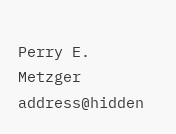Perry E. Metzger                address@hidden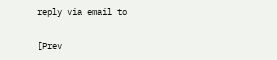reply via email to

[Prev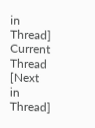in Thread] Current Thread [Next in Thread]